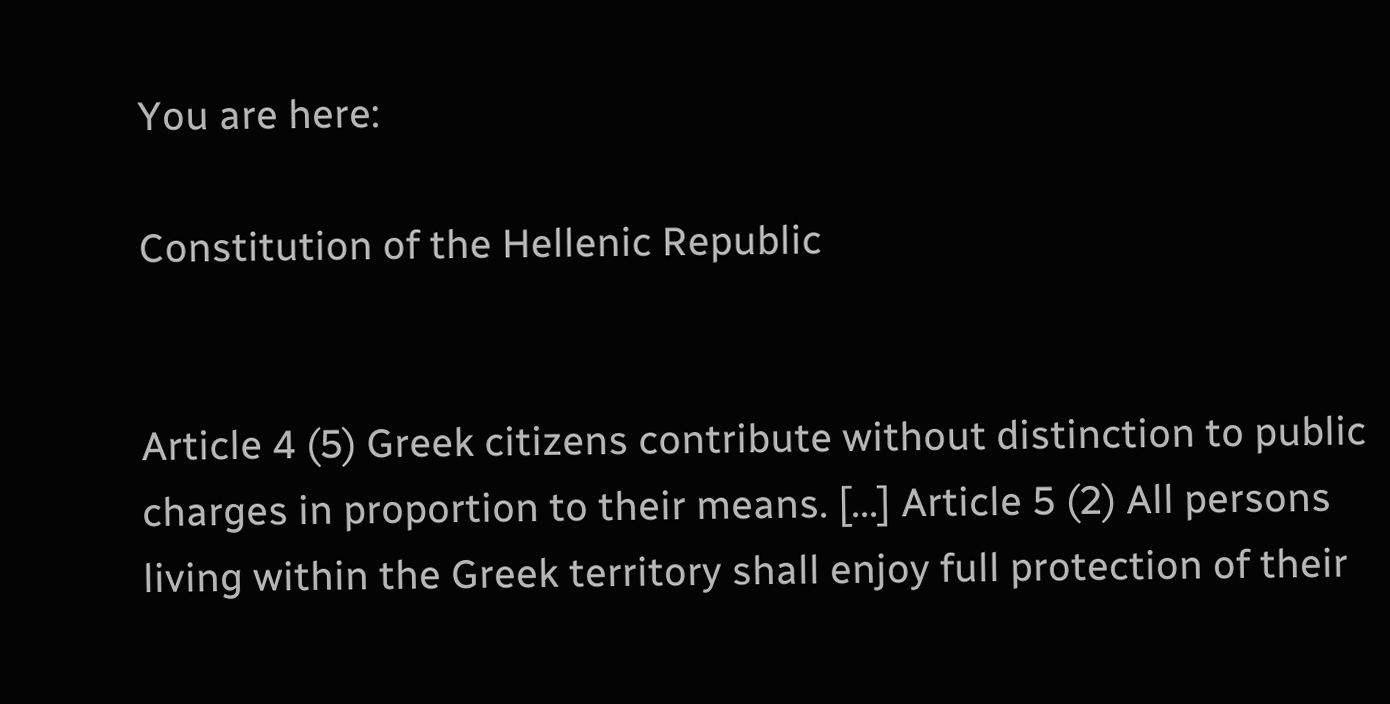You are here:

Constitution of the Hellenic Republic


Article 4 (5) Greek citizens contribute without distinction to public charges in proportion to their means. [...] Article 5 (2) All persons living within the Greek territory shall enjoy full protection of their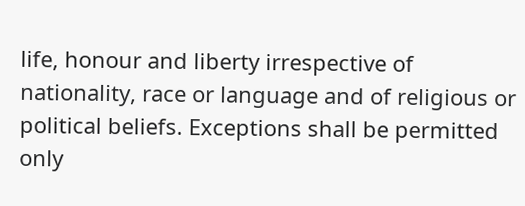life, honour and liberty irrespective of nationality, race or language and of religious or political beliefs. Exceptions shall be permitted only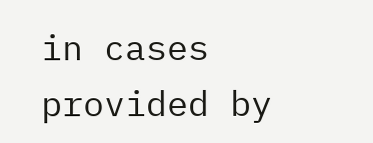in cases provided by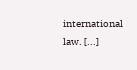international law. [...]